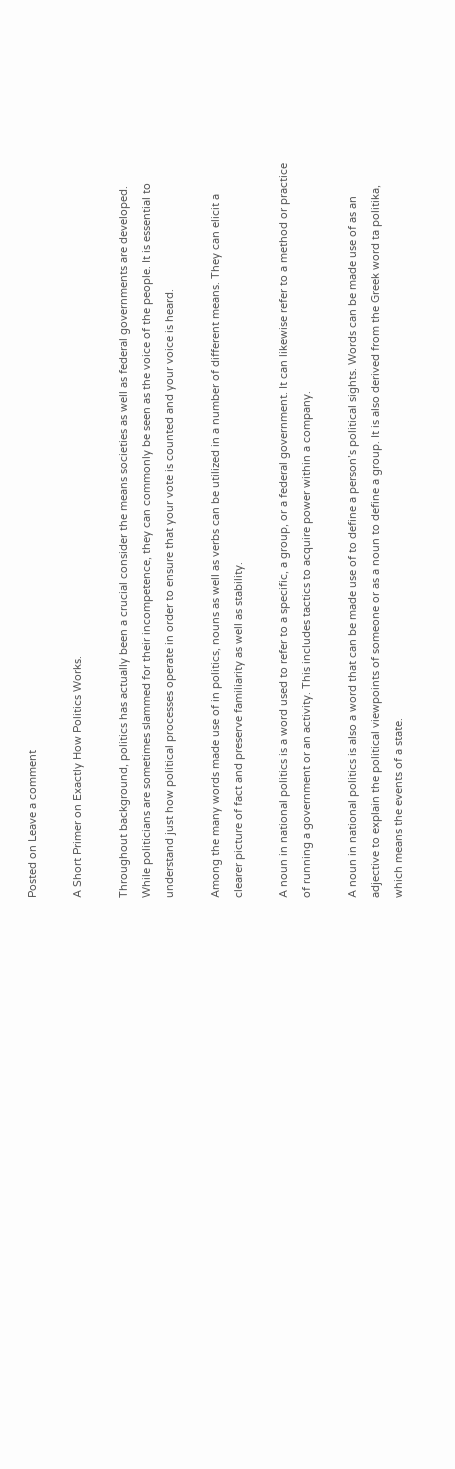Posted on Leave a comment

A Short Primer on Exactly How Politics Works.

Throughout background, politics has actually been a crucial consider the means societies as well as federal governments are developed. While politicians are sometimes slammed for their incompetence, they can commonly be seen as the voice of the people. It is essential to understand just how political processes operate in order to ensure that your vote is counted and your voice is heard.

Among the many words made use of in politics, nouns as well as verbs can be utilized in a number of different means. They can elicit a clearer picture of fact and preserve familiarity as well as stability.

A noun in national politics is a word used to refer to a specific, a group, or a federal government. It can likewise refer to a method or practice of running a government or an activity. This includes tactics to acquire power within a company.

A noun in national politics is also a word that can be made use of to define a person’s political sights. Words can be made use of as an adjective to explain the political viewpoints of someone or as a noun to define a group. It is also derived from the Greek word ta politika, which means the events of a state.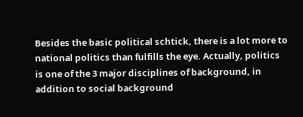Besides the basic political schtick, there is a lot more to national politics than fulfills the eye. Actually, politics is one of the 3 major disciplines of background, in addition to social background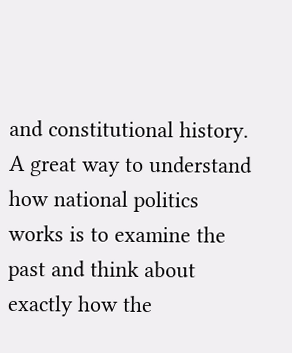and constitutional history. A great way to understand how national politics works is to examine the past and think about exactly how the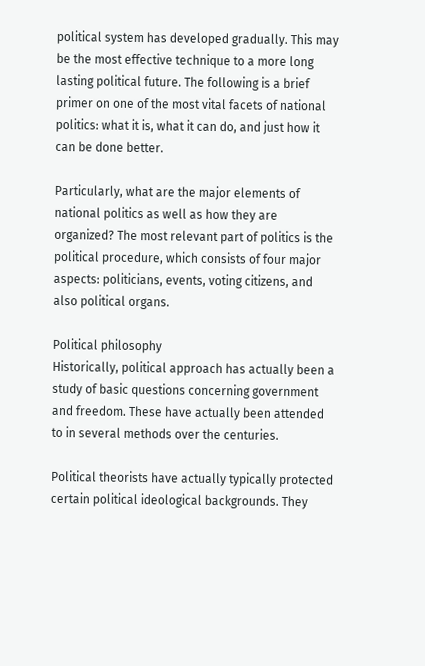political system has developed gradually. This may be the most effective technique to a more long lasting political future. The following is a brief primer on one of the most vital facets of national politics: what it is, what it can do, and just how it can be done better.

Particularly, what are the major elements of national politics as well as how they are organized? The most relevant part of politics is the political procedure, which consists of four major aspects: politicians, events, voting citizens, and also political organs.

Political philosophy
Historically, political approach has actually been a study of basic questions concerning government and freedom. These have actually been attended to in several methods over the centuries.

Political theorists have actually typically protected certain political ideological backgrounds. They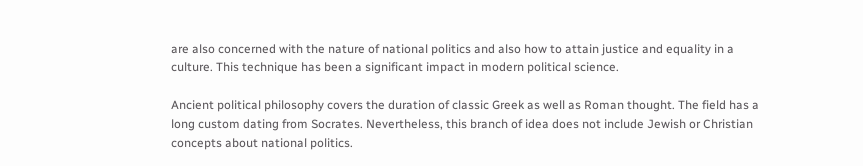are also concerned with the nature of national politics and also how to attain justice and equality in a culture. This technique has been a significant impact in modern political science.

Ancient political philosophy covers the duration of classic Greek as well as Roman thought. The field has a long custom dating from Socrates. Nevertheless, this branch of idea does not include Jewish or Christian concepts about national politics.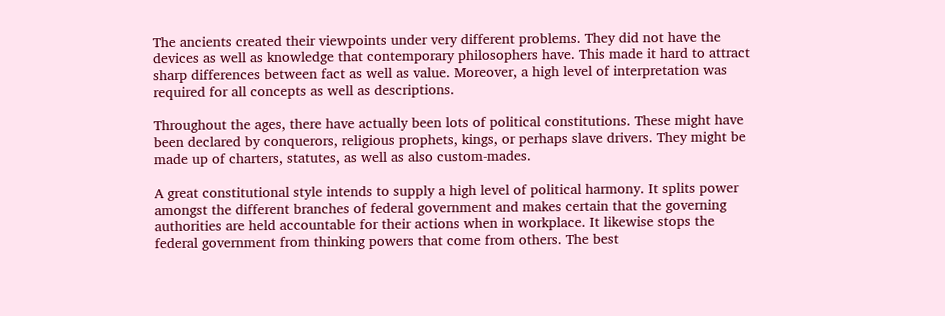The ancients created their viewpoints under very different problems. They did not have the devices as well as knowledge that contemporary philosophers have. This made it hard to attract sharp differences between fact as well as value. Moreover, a high level of interpretation was required for all concepts as well as descriptions.

Throughout the ages, there have actually been lots of political constitutions. These might have been declared by conquerors, religious prophets, kings, or perhaps slave drivers. They might be made up of charters, statutes, as well as also custom-mades.

A great constitutional style intends to supply a high level of political harmony. It splits power amongst the different branches of federal government and makes certain that the governing authorities are held accountable for their actions when in workplace. It likewise stops the federal government from thinking powers that come from others. The best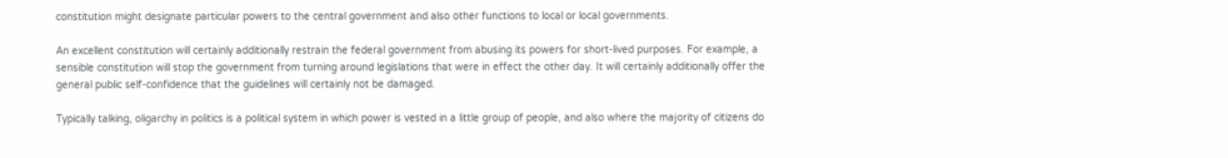constitution might designate particular powers to the central government and also other functions to local or local governments.

An excellent constitution will certainly additionally restrain the federal government from abusing its powers for short-lived purposes. For example, a sensible constitution will stop the government from turning around legislations that were in effect the other day. It will certainly additionally offer the general public self-confidence that the guidelines will certainly not be damaged.

Typically talking, oligarchy in politics is a political system in which power is vested in a little group of people, and also where the majority of citizens do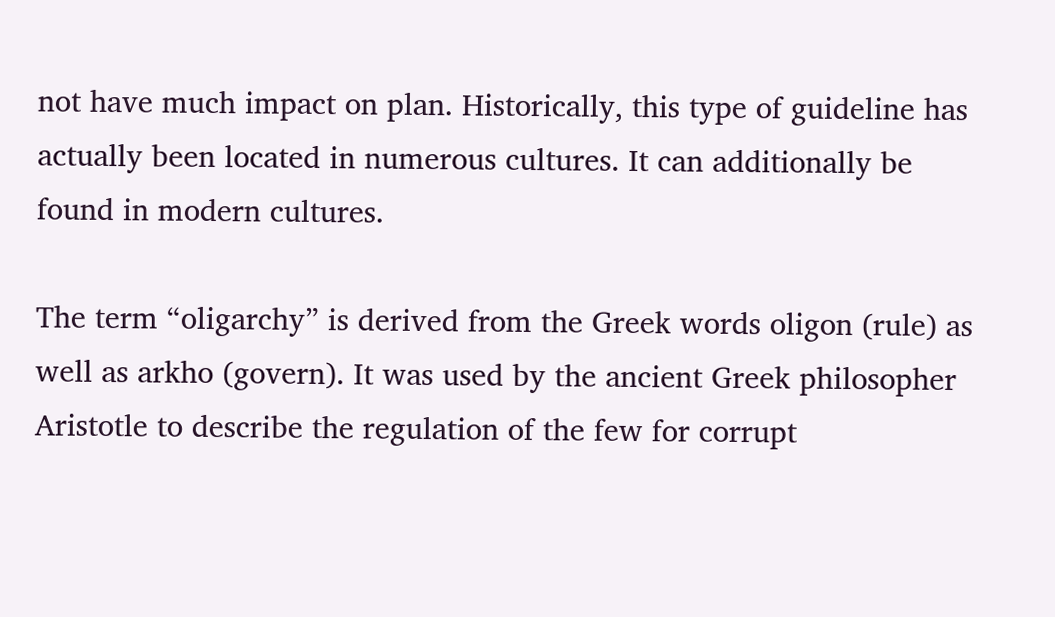not have much impact on plan. Historically, this type of guideline has actually been located in numerous cultures. It can additionally be found in modern cultures.

The term “oligarchy” is derived from the Greek words oligon (rule) as well as arkho (govern). It was used by the ancient Greek philosopher Aristotle to describe the regulation of the few for corrupt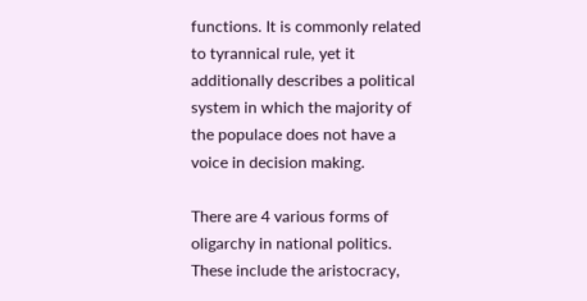functions. It is commonly related to tyrannical rule, yet it additionally describes a political system in which the majority of the populace does not have a voice in decision making.

There are 4 various forms of oligarchy in national politics. These include the aristocracy,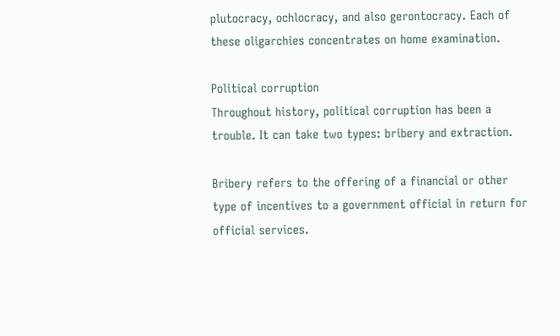plutocracy, ochlocracy, and also gerontocracy. Each of these oligarchies concentrates on home examination.

Political corruption
Throughout history, political corruption has been a trouble. It can take two types: bribery and extraction.

Bribery refers to the offering of a financial or other type of incentives to a government official in return for official services.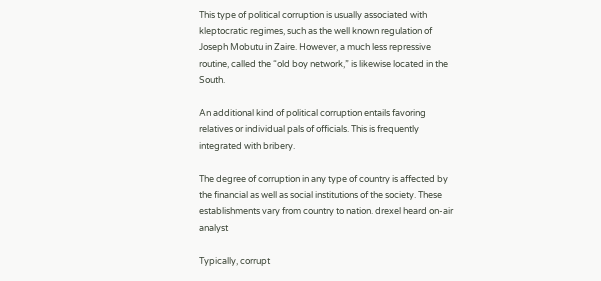This type of political corruption is usually associated with kleptocratic regimes, such as the well known regulation of Joseph Mobutu in Zaire. However, a much less repressive routine, called the “old boy network,” is likewise located in the South.

An additional kind of political corruption entails favoring relatives or individual pals of officials. This is frequently integrated with bribery.

The degree of corruption in any type of country is affected by the financial as well as social institutions of the society. These establishments vary from country to nation. drexel heard on-air analyst

Typically, corrupt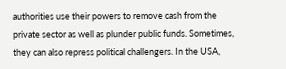authorities use their powers to remove cash from the private sector as well as plunder public funds. Sometimes, they can also repress political challengers. In the USA,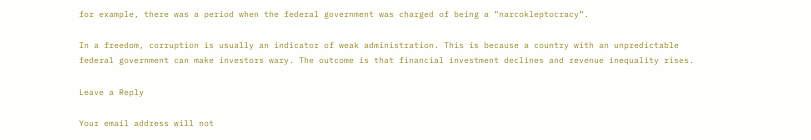for example, there was a period when the federal government was charged of being a “narcokleptocracy”.

In a freedom, corruption is usually an indicator of weak administration. This is because a country with an unpredictable federal government can make investors wary. The outcome is that financial investment declines and revenue inequality rises.

Leave a Reply

Your email address will not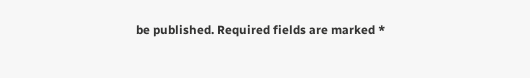be published. Required fields are marked *